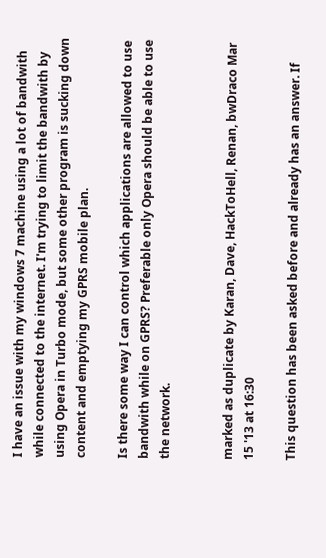I have an issue with my windows 7 machine using a lot of bandwith while connected to the internet. I'm trying to limit the bandwith by using Opera in Turbo mode, but some other program is sucking down content and emptying my GPRS mobile plan.

Is there some way I can control which applications are allowed to use bandwith while on GPRS? Preferable only Opera should be able to use the network.


marked as duplicate by Karan, Dave, HackToHell, Renan, bwDraco Mar 15 '13 at 16:30

This question has been asked before and already has an answer. If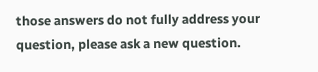those answers do not fully address your question, please ask a new question.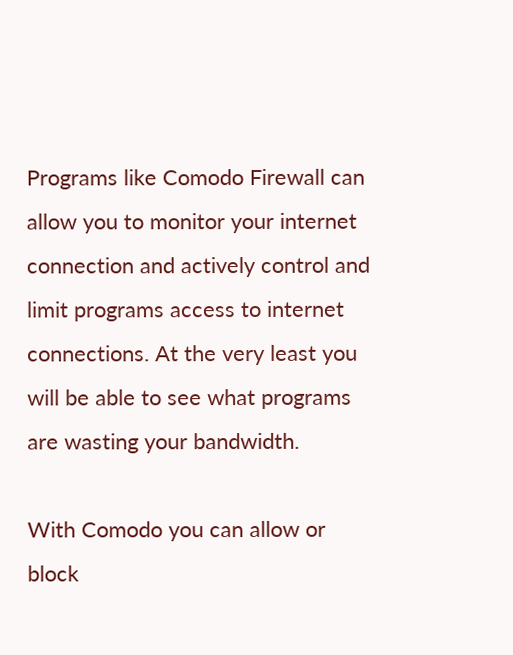Programs like Comodo Firewall can allow you to monitor your internet connection and actively control and limit programs access to internet connections. At the very least you will be able to see what programs are wasting your bandwidth.

With Comodo you can allow or block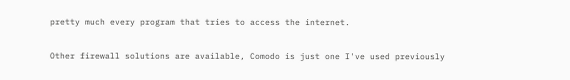pretty much every program that tries to access the internet.

Other firewall solutions are available, Comodo is just one I've used previously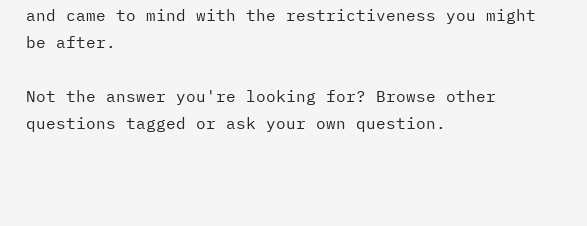and came to mind with the restrictiveness you might be after.

Not the answer you're looking for? Browse other questions tagged or ask your own question.